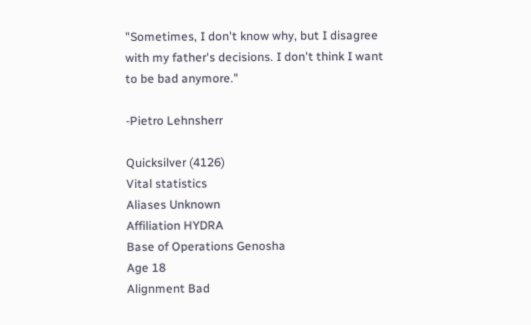"Sometimes, I don't know why, but I disagree with my father's decisions. I don't think I want to be bad anymore."

-Pietro Lehnsherr

Quicksilver (4126)
Vital statistics
Aliases Unknown
Affiliation HYDRA
Base of Operations Genosha
Age 18
Alignment Bad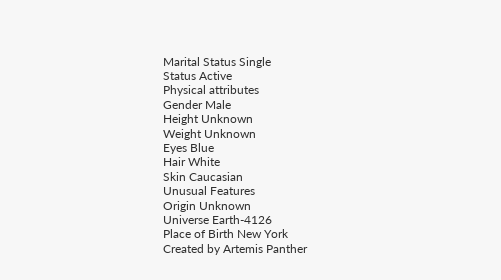Marital Status Single
Status Active
Physical attributes
Gender Male
Height Unknown
Weight Unknown
Eyes Blue
Hair White
Skin Caucasian
Unusual Features
Origin Unknown
Universe Earth-4126
Place of Birth New York
Created by Artemis Panther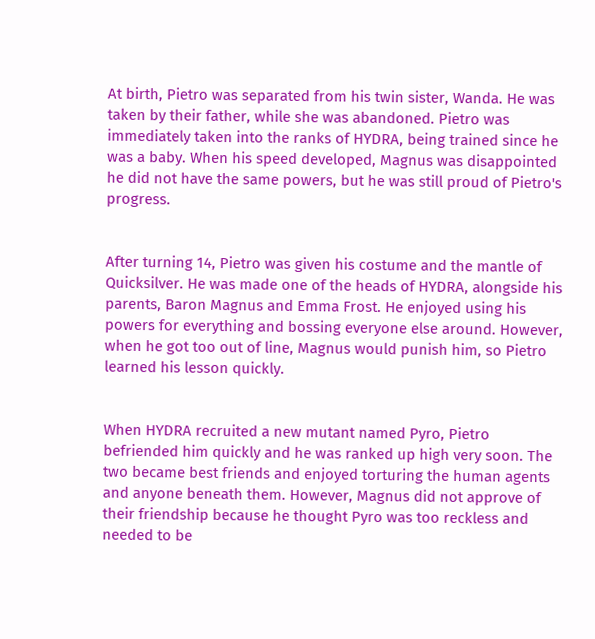At birth, Pietro was separated from his twin sister, Wanda. He was taken by their father, while she was abandoned. Pietro was immediately taken into the ranks of HYDRA, being trained since he was a baby. When his speed developed, Magnus was disappointed he did not have the same powers, but he was still proud of Pietro's progress.


After turning 14, Pietro was given his costume and the mantle of Quicksilver. He was made one of the heads of HYDRA, alongside his parents, Baron Magnus and Emma Frost. He enjoyed using his powers for everything and bossing everyone else around. However, when he got too out of line, Magnus would punish him, so Pietro learned his lesson quickly.


When HYDRA recruited a new mutant named Pyro, Pietro befriended him quickly and he was ranked up high very soon. The two became best friends and enjoyed torturing the human agents and anyone beneath them. However, Magnus did not approve of their friendship because he thought Pyro was too reckless and needed to be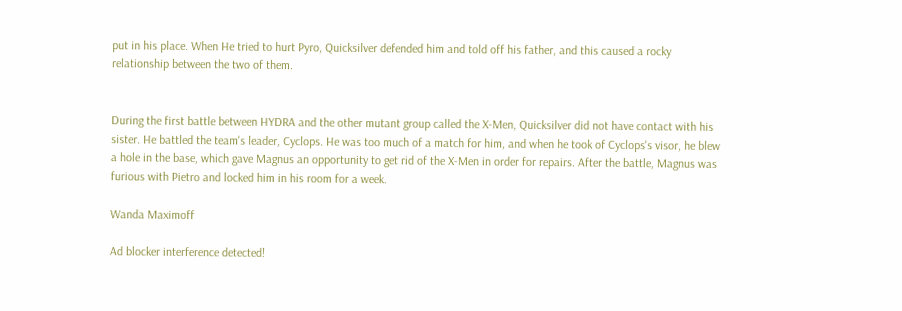put in his place. When He tried to hurt Pyro, Quicksilver defended him and told off his father, and this caused a rocky relationship between the two of them.


During the first battle between HYDRA and the other mutant group called the X-Men, Quicksilver did not have contact with his sister. He battled the team's leader, Cyclops. He was too much of a match for him, and when he took of Cyclops's visor, he blew a hole in the base, which gave Magnus an opportunity to get rid of the X-Men in order for repairs. After the battle, Magnus was furious with Pietro and locked him in his room for a week.

Wanda Maximoff

Ad blocker interference detected!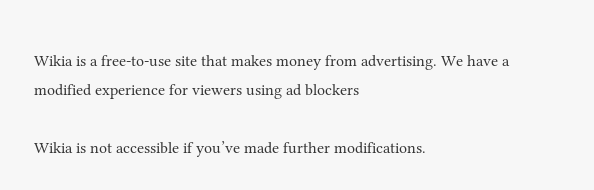Wikia is a free-to-use site that makes money from advertising. We have a modified experience for viewers using ad blockers

Wikia is not accessible if you’ve made further modifications.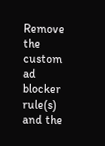Remove the custom ad blocker rule(s) and the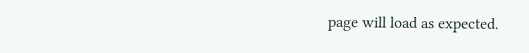page will load as expected.